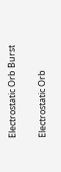Electrostatic Orb Burst

Electrostatic Orb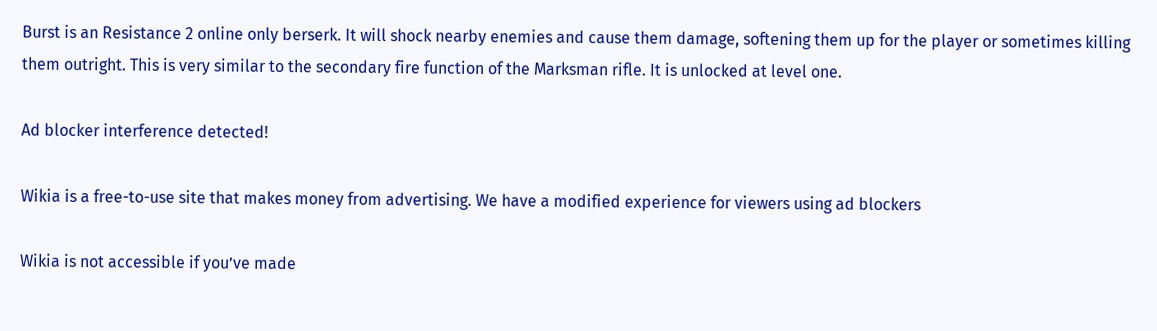Burst is an Resistance 2 online only berserk. It will shock nearby enemies and cause them damage, softening them up for the player or sometimes killing them outright. This is very similar to the secondary fire function of the Marksman rifle. It is unlocked at level one.

Ad blocker interference detected!

Wikia is a free-to-use site that makes money from advertising. We have a modified experience for viewers using ad blockers

Wikia is not accessible if you’ve made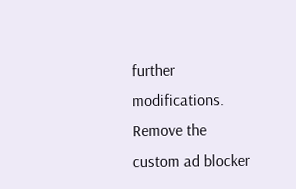further modifications. Remove the custom ad blocker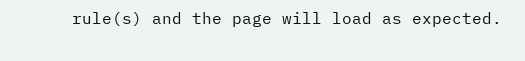rule(s) and the page will load as expected.